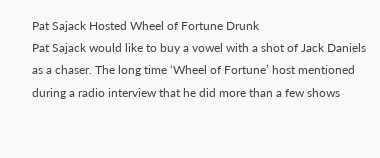Pat Sajack Hosted Wheel of Fortune Drunk
Pat Sajack would like to buy a vowel with a shot of Jack Daniels as a chaser. The long time ‘Wheel of Fortune’ host mentioned during a radio interview that he did more than a few shows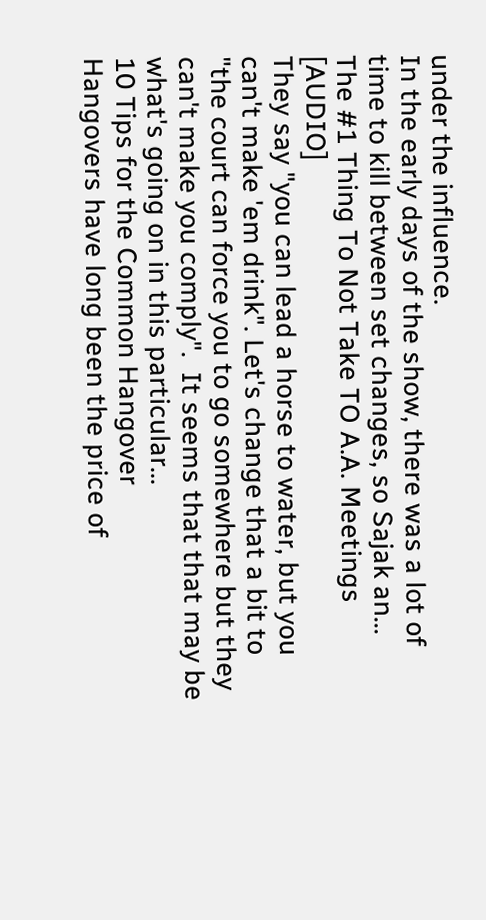under the influence.
In the early days of the show, there was a lot of time to kill between set changes, so Sajak an…
The #1 Thing To Not Take TO A.A. Meetings [AUDIO]
They say "you can lead a horse to water, but you can't make 'em drink". Let's change that a bit to "the court can force you to go somewhere but they can't make you comply".  It seems that that may be what's going on in this particular…
10 Tips for the Common Hangover
Hangovers have long been the price of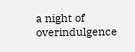a night of overindulgence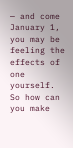— and come January 1, you may be feeling the effects of one yourself. So how can you make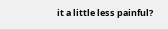it a little less painful?